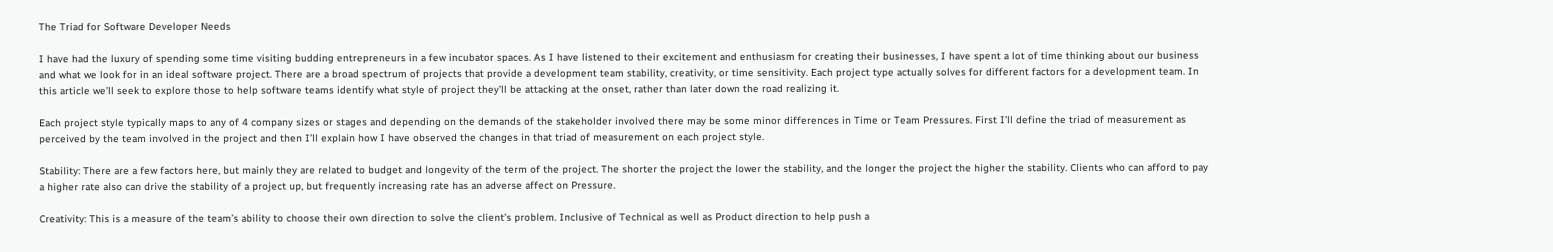The Triad for Software Developer Needs

I have had the luxury of spending some time visiting budding entrepreneurs in a few incubator spaces. As I have listened to their excitement and enthusiasm for creating their businesses, I have spent a lot of time thinking about our business and what we look for in an ideal software project. There are a broad spectrum of projects that provide a development team stability, creativity, or time sensitivity. Each project type actually solves for different factors for a development team. In this article we’ll seek to explore those to help software teams identify what style of project they’ll be attacking at the onset, rather than later down the road realizing it.

Each project style typically maps to any of 4 company sizes or stages and depending on the demands of the stakeholder involved there may be some minor differences in Time or Team Pressures. First I’ll define the triad of measurement as perceived by the team involved in the project and then I’ll explain how I have observed the changes in that triad of measurement on each project style.

Stability: There are a few factors here, but mainly they are related to budget and longevity of the term of the project. The shorter the project the lower the stability, and the longer the project the higher the stability. Clients who can afford to pay a higher rate also can drive the stability of a project up, but frequently increasing rate has an adverse affect on Pressure.

Creativity: This is a measure of the team’s ability to choose their own direction to solve the client’s problem. Inclusive of Technical as well as Product direction to help push a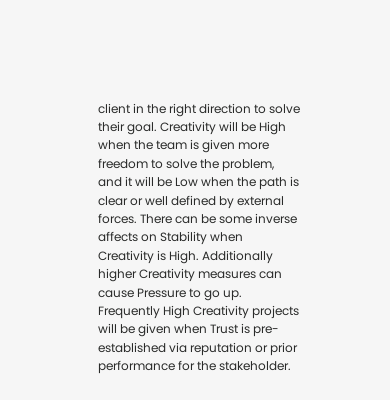client in the right direction to solve their goal. Creativity will be High when the team is given more freedom to solve the problem, and it will be Low when the path is clear or well defined by external forces. There can be some inverse affects on Stability when Creativity is High. Additionally higher Creativity measures can cause Pressure to go up. Frequently High Creativity projects will be given when Trust is pre-established via reputation or prior performance for the stakeholder.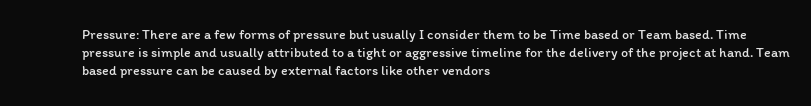Pressure: There are a few forms of pressure but usually I consider them to be Time based or Team based. Time pressure is simple and usually attributed to a tight or aggressive timeline for the delivery of the project at hand. Team based pressure can be caused by external factors like other vendors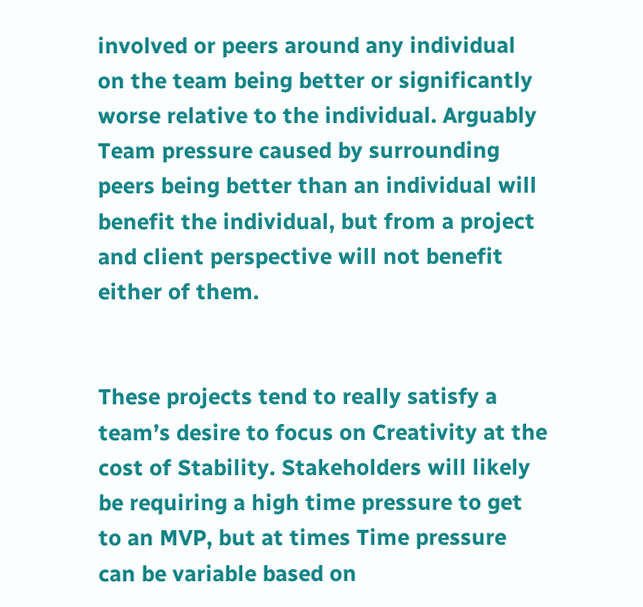involved or peers around any individual on the team being better or significantly worse relative to the individual. Arguably Team pressure caused by surrounding peers being better than an individual will benefit the individual, but from a project and client perspective will not benefit either of them.


These projects tend to really satisfy a team’s desire to focus on Creativity at the cost of Stability. Stakeholders will likely be requiring a high time pressure to get to an MVP, but at times Time pressure can be variable based on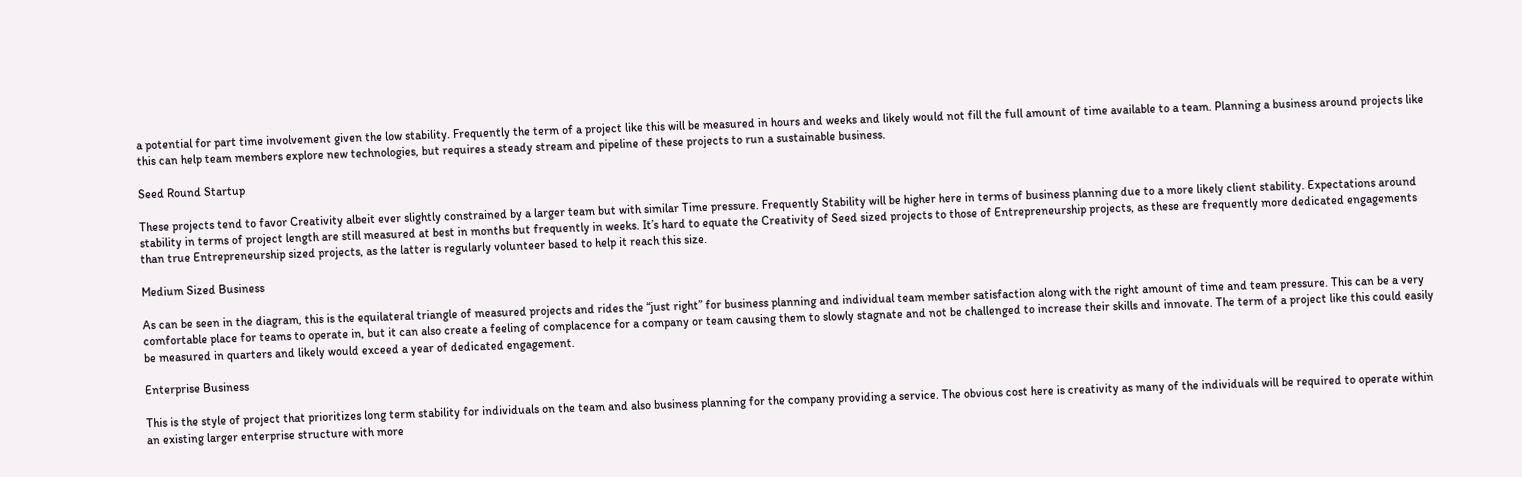a potential for part time involvement given the low stability. Frequently the term of a project like this will be measured in hours and weeks and likely would not fill the full amount of time available to a team. Planning a business around projects like this can help team members explore new technologies, but requires a steady stream and pipeline of these projects to run a sustainable business.

Seed Round Startup

These projects tend to favor Creativity albeit ever slightly constrained by a larger team but with similar Time pressure. Frequently Stability will be higher here in terms of business planning due to a more likely client stability. Expectations around stability in terms of project length are still measured at best in months but frequently in weeks. It’s hard to equate the Creativity of Seed sized projects to those of Entrepreneurship projects, as these are frequently more dedicated engagements than true Entrepreneurship sized projects, as the latter is regularly volunteer based to help it reach this size.

Medium Sized Business

As can be seen in the diagram, this is the equilateral triangle of measured projects and rides the “just right” for business planning and individual team member satisfaction along with the right amount of time and team pressure. This can be a very comfortable place for teams to operate in, but it can also create a feeling of complacence for a company or team causing them to slowly stagnate and not be challenged to increase their skills and innovate. The term of a project like this could easily be measured in quarters and likely would exceed a year of dedicated engagement.

Enterprise Business

This is the style of project that prioritizes long term stability for individuals on the team and also business planning for the company providing a service. The obvious cost here is creativity as many of the individuals will be required to operate within an existing larger enterprise structure with more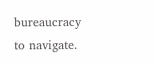bureaucracy to navigate.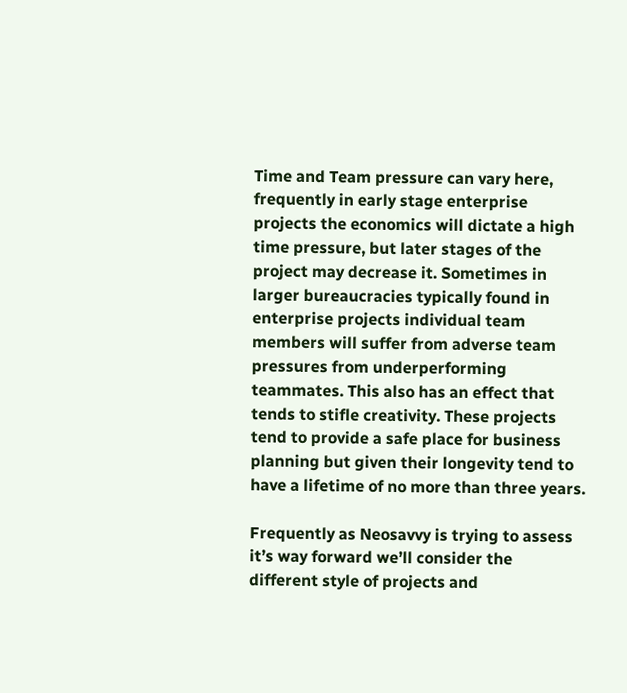Time and Team pressure can vary here, frequently in early stage enterprise projects the economics will dictate a high time pressure, but later stages of the project may decrease it. Sometimes in larger bureaucracies typically found in enterprise projects individual team members will suffer from adverse team pressures from underperforming teammates. This also has an effect that tends to stifle creativity. These projects tend to provide a safe place for business planning but given their longevity tend to have a lifetime of no more than three years.

Frequently as Neosavvy is trying to assess it’s way forward we’ll consider the different style of projects and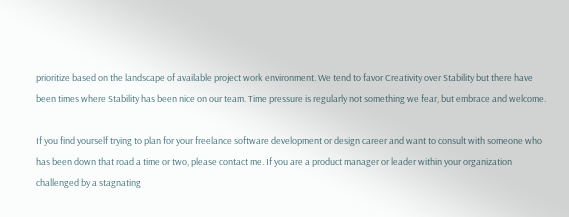prioritize based on the landscape of available project work environment. We tend to favor Creativity over Stability but there have been times where Stability has been nice on our team. Time pressure is regularly not something we fear, but embrace and welcome.

If you find yourself trying to plan for your freelance software development or design career and want to consult with someone who has been down that road a time or two, please contact me. If you are a product manager or leader within your organization challenged by a stagnating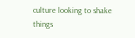culture looking to shake things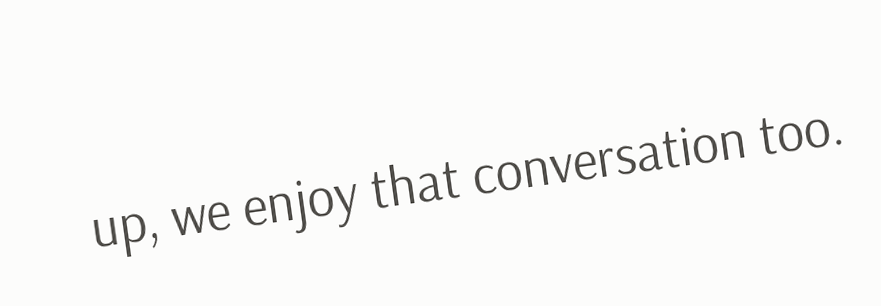up, we enjoy that conversation too.